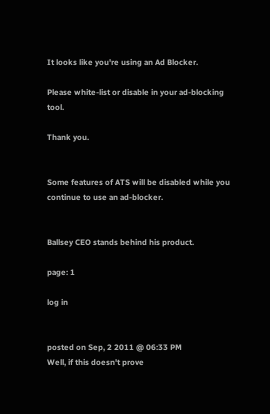It looks like you're using an Ad Blocker.

Please white-list or disable in your ad-blocking tool.

Thank you.


Some features of ATS will be disabled while you continue to use an ad-blocker.


Ballsey CEO stands behind his product.

page: 1

log in


posted on Sep, 2 2011 @ 06:33 PM
Well, if this doesn't prove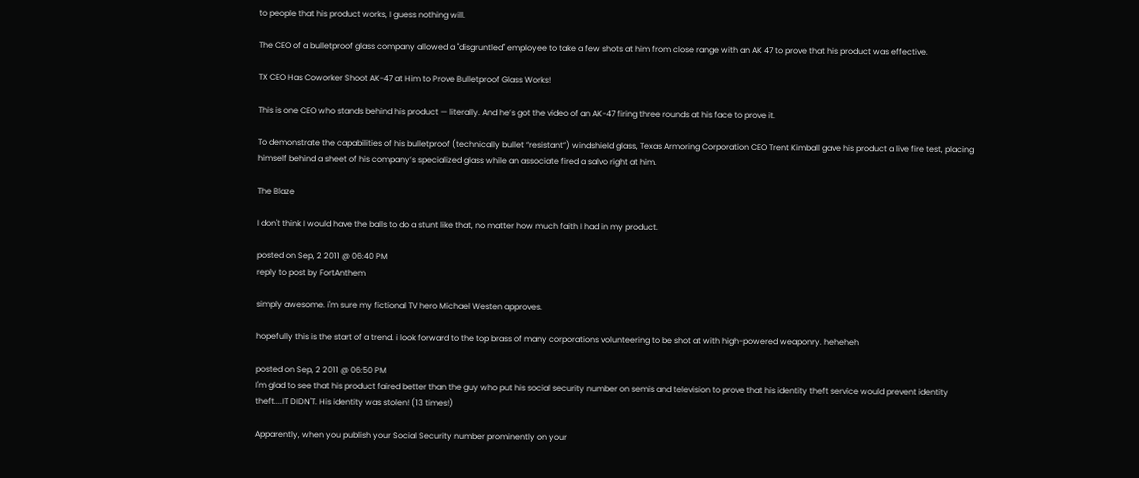to people that his product works, I guess nothing will.

The CEO of a bulletproof glass company allowed a "disgruntled" employee to take a few shots at him from close range with an AK 47 to prove that his product was effective.

TX CEO Has Coworker Shoot AK-47 at Him to Prove Bulletproof Glass Works!

This is one CEO who stands behind his product — literally. And he’s got the video of an AK-47 firing three rounds at his face to prove it.

To demonstrate the capabilities of his bulletproof (technically bullet “resistant”) windshield glass, Texas Armoring Corporation CEO Trent Kimball gave his product a live fire test, placing himself behind a sheet of his company’s specialized glass while an associate fired a salvo right at him.

The Blaze

I don't think I would have the balls to do a stunt like that, no matter how much faith I had in my product.

posted on Sep, 2 2011 @ 06:40 PM
reply to post by FortAnthem

simply awesome. i'm sure my fictional TV hero Michael Westen approves.

hopefully this is the start of a trend. i look forward to the top brass of many corporations volunteering to be shot at with high-powered weaponry. heheheh

posted on Sep, 2 2011 @ 06:50 PM
I'm glad to see that his product faired better than the guy who put his social security number on semis and television to prove that his identity theft service would prevent identity theft....IT DIDN'T. His identity was stolen! (13 times!)

Apparently, when you publish your Social Security number prominently on your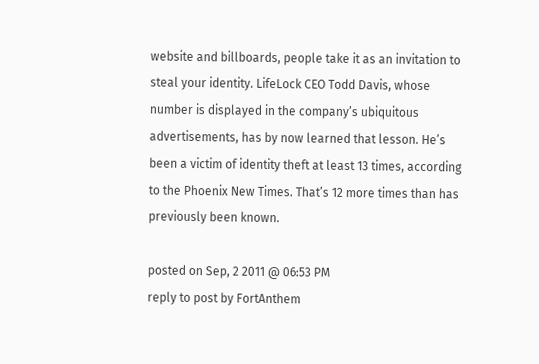website and billboards, people take it as an invitation to steal your identity. LifeLock CEO Todd Davis, whose number is displayed in the company’s ubiquitous advertisements, has by now learned that lesson. He’s been a victim of identity theft at least 13 times, according to the Phoenix New Times. That’s 12 more times than has previously been known.

posted on Sep, 2 2011 @ 06:53 PM
reply to post by FortAnthem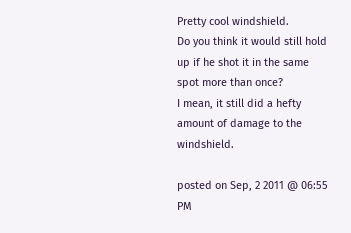Pretty cool windshield.
Do you think it would still hold up if he shot it in the same spot more than once?
I mean, it still did a hefty amount of damage to the windshield.

posted on Sep, 2 2011 @ 06:55 PM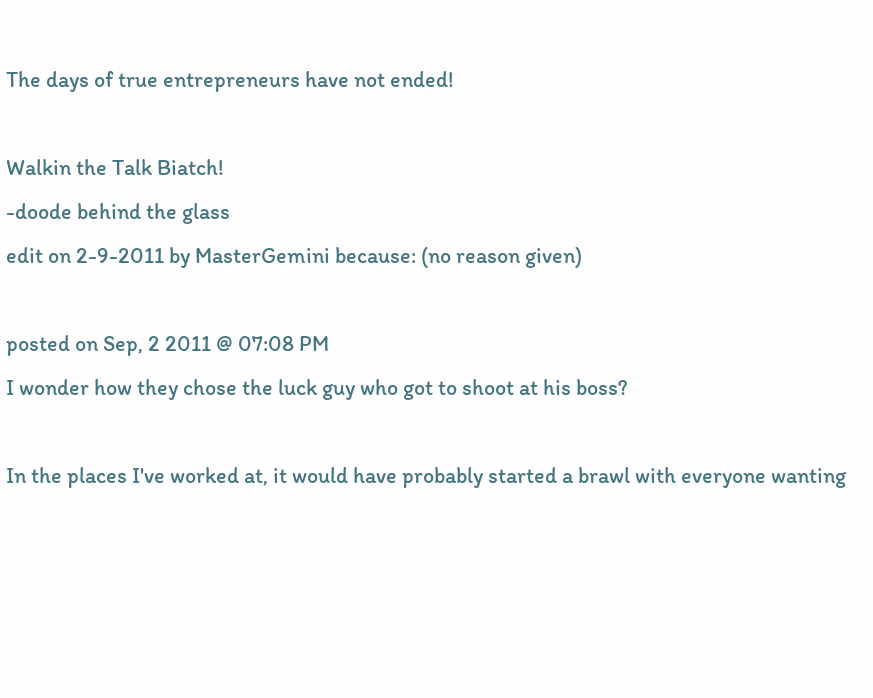The days of true entrepreneurs have not ended!

Walkin the Talk Biatch!
-doode behind the glass
edit on 2-9-2011 by MasterGemini because: (no reason given)

posted on Sep, 2 2011 @ 07:08 PM
I wonder how they chose the luck guy who got to shoot at his boss?

In the places I've worked at, it would have probably started a brawl with everyone wanting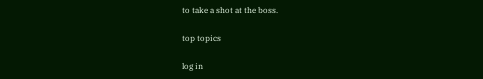to take a shot at the boss.

top topics

log in